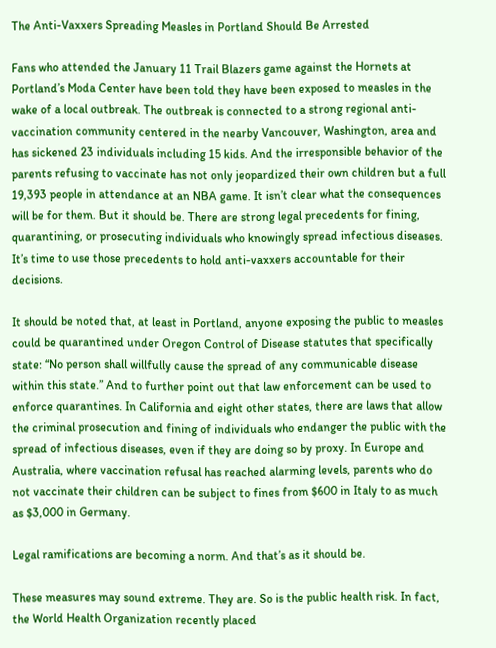The Anti-Vaxxers Spreading Measles in Portland Should Be Arrested

Fans who attended the January 11 Trail Blazers game against the Hornets at Portland’s Moda Center have been told they have been exposed to measles in the wake of a local outbreak. The outbreak is connected to a strong regional anti-vaccination community centered in the nearby Vancouver, Washington, area and has sickened 23 individuals including 15 kids. And the irresponsible behavior of the parents refusing to vaccinate has not only jeopardized their own children but a full 19,393 people in attendance at an NBA game. It isn’t clear what the consequences will be for them. But it should be. There are strong legal precedents for fining, quarantining, or prosecuting individuals who knowingly spread infectious diseases. It’s time to use those precedents to hold anti-vaxxers accountable for their decisions.

It should be noted that, at least in Portland, anyone exposing the public to measles could be quarantined under Oregon Control of Disease statutes that specifically state: “No person shall willfully cause the spread of any communicable disease within this state.” And to further point out that law enforcement can be used to enforce quarantines. In California and eight other states, there are laws that allow the criminal prosecution and fining of individuals who endanger the public with the spread of infectious diseases, even if they are doing so by proxy. In Europe and Australia, where vaccination refusal has reached alarming levels, parents who do not vaccinate their children can be subject to fines from $600 in Italy to as much as $3,000 in Germany.

Legal ramifications are becoming a norm. And that’s as it should be.

These measures may sound extreme. They are. So is the public health risk. In fact, the World Health Organization recently placed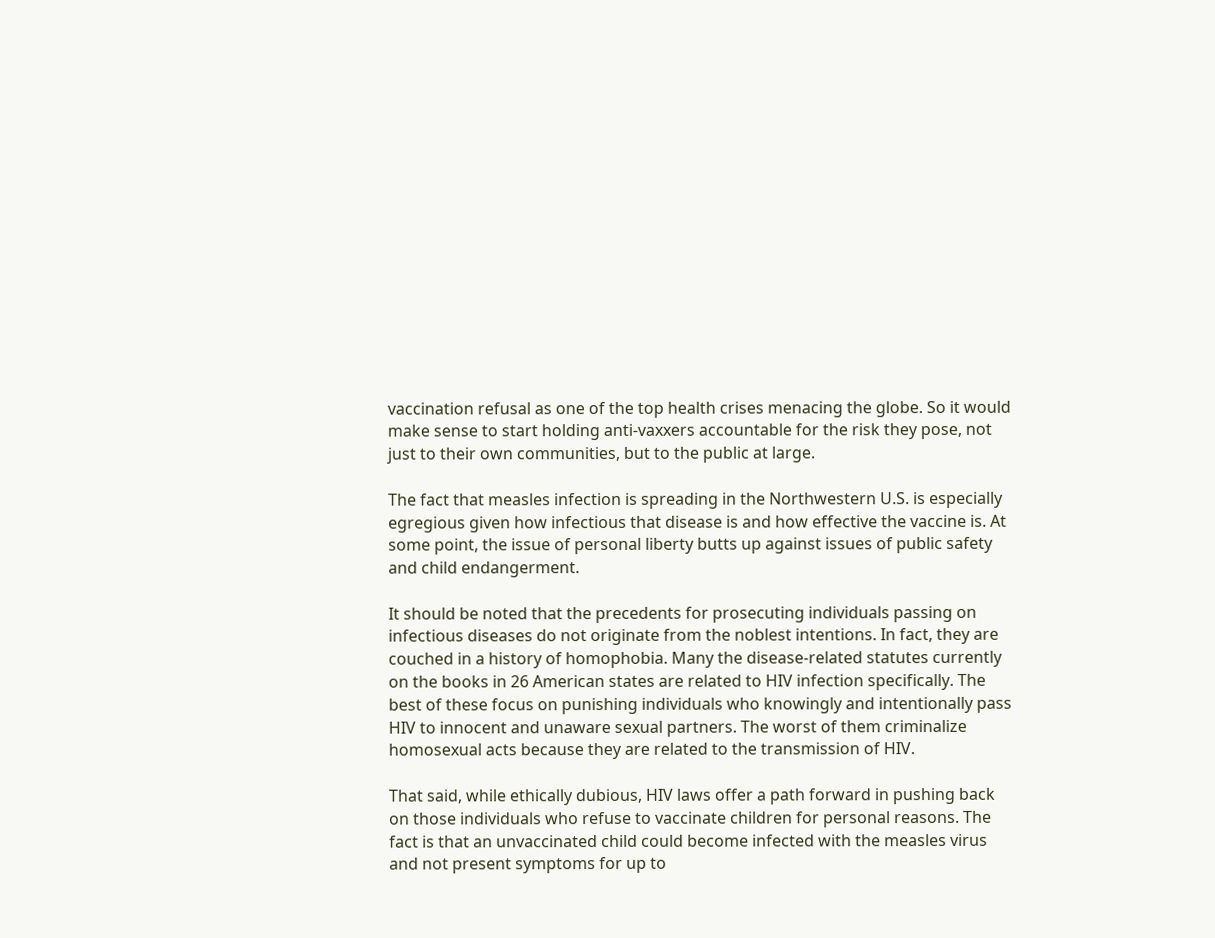vaccination refusal as one of the top health crises menacing the globe. So it would make sense to start holding anti-vaxxers accountable for the risk they pose, not just to their own communities, but to the public at large.

The fact that measles infection is spreading in the Northwestern U.S. is especially egregious given how infectious that disease is and how effective the vaccine is. At some point, the issue of personal liberty butts up against issues of public safety and child endangerment.

It should be noted that the precedents for prosecuting individuals passing on infectious diseases do not originate from the noblest intentions. In fact, they are couched in a history of homophobia. Many the disease-related statutes currently on the books in 26 American states are related to HIV infection specifically. The best of these focus on punishing individuals who knowingly and intentionally pass HIV to innocent and unaware sexual partners. The worst of them criminalize homosexual acts because they are related to the transmission of HIV.

That said, while ethically dubious, HIV laws offer a path forward in pushing back on those individuals who refuse to vaccinate children for personal reasons. The fact is that an unvaccinated child could become infected with the measles virus and not present symptoms for up to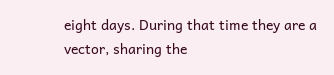eight days. During that time they are a vector, sharing the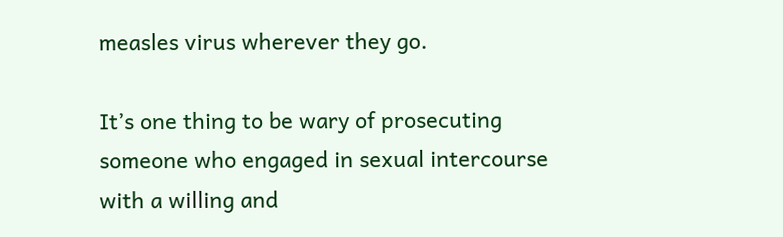measles virus wherever they go.

It’s one thing to be wary of prosecuting someone who engaged in sexual intercourse with a willing and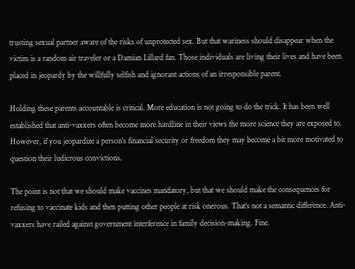trusting sexual partner aware of the risks of unprotected sex. But that wariness should disappear when the victim is a random air traveler or a Damian Lillard fan. Those individuals are living their lives and have been placed in jeopardy by the willfully selfish and ignorant actions of an irresponsible parent.

Holding these parents accountable is critical. More education is not going to do the trick. It has been well established that anti-vaxxers often become more hardline in their views the more science they are exposed to. However, if you jeopardize a person’s financial security or freedom they may become a bit more motivated to question their ludicrous convictions.

The point is not that we should make vaccines mandatory, but that we should make the consequences for refusing to vaccinate kids and then putting other people at risk onerous. That’s not a semantic difference. Anti-vaxxers have railed against government interference in family decision-making. Fine.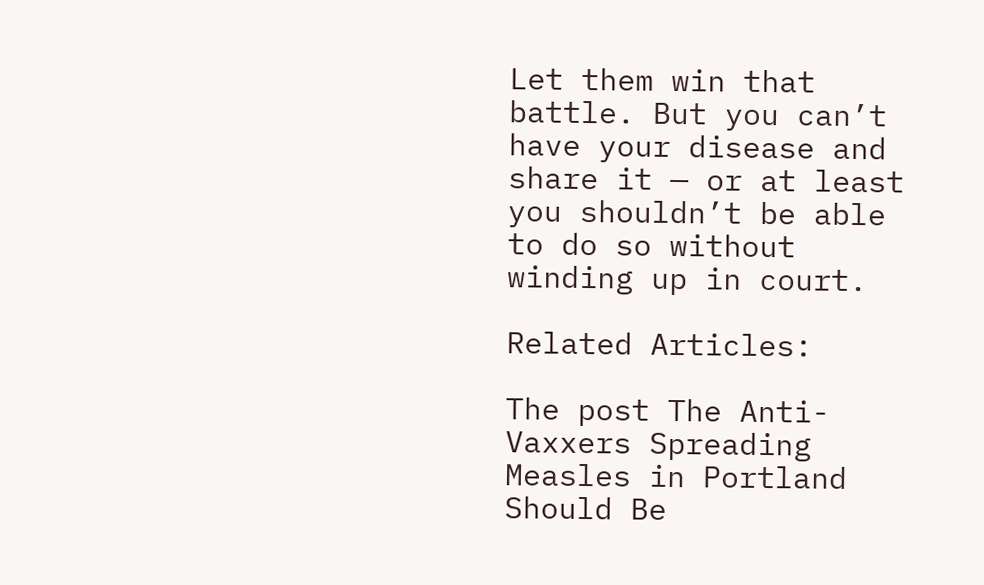Let them win that battle. But you can’t have your disease and share it — or at least you shouldn’t be able to do so without winding up in court.

Related Articles:

The post The Anti-Vaxxers Spreading Measles in Portland Should Be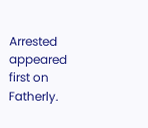Arrested appeared first on Fatherly.